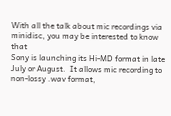With all the talk about mic recordings via minidisc, you may be interested to know that
Sony is launching its Hi-MD format in late July or August.  It allows mic recording to
non-lossy .wav format,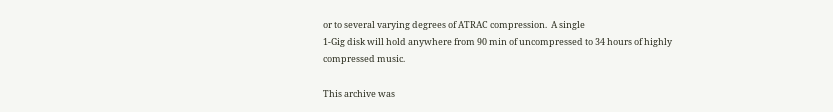or to several varying degrees of ATRAC compression.  A single
1-Gig disk will hold anywhere from 90 min of uncompressed to 34 hours of highly
compressed music.

This archive was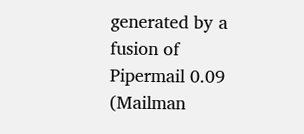generated by a fusion of Pipermail 0.09 (Mailman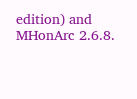edition) and MHonArc 2.6.8.